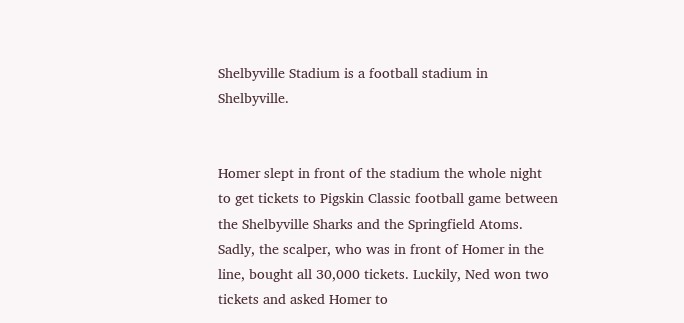Shelbyville Stadium is a football stadium in Shelbyville.


Homer slept in front of the stadium the whole night to get tickets to Pigskin Classic football game between the Shelbyville Sharks and the Springfield Atoms. Sadly, the scalper, who was in front of Homer in the line, bought all 30,000 tickets. Luckily, Ned won two tickets and asked Homer to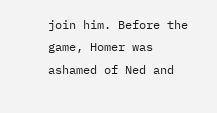join him. Before the game, Homer was ashamed of Ned and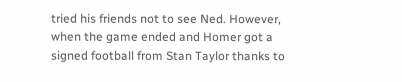tried his friends not to see Ned. However, when the game ended and Homer got a signed football from Stan Taylor thanks to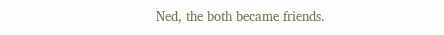Ned, the both became friends.